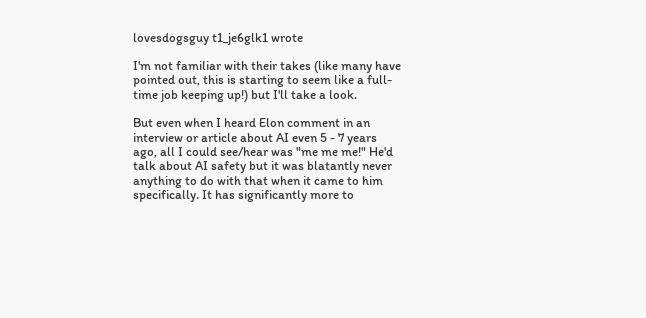lovesdogsguy t1_je6glk1 wrote

I'm not familiar with their takes (like many have pointed out, this is starting to seem like a full-time job keeping up!) but I'll take a look.

But even when I heard Elon comment in an interview or article about AI even 5 - 7 years ago, all I could see/hear was "me me me!" He'd talk about AI safety but it was blatantly never anything to do with that when it came to him specifically. It has significantly more to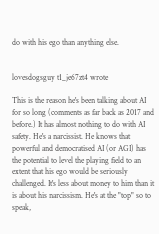do with his ego than anything else.


lovesdogsguy t1_je67zt4 wrote

This is the reason he's been talking about AI for so long (comments as far back as 2017 and before.) It has almost nothing to do with AI safety. He's a narcissist. He knows that powerful and democratised AI (or AGI) has the potential to level the playing field to an extent that his ego would be seriously challenged. It's less about money to him than it is about his narcissism. He's at the "top" so to speak,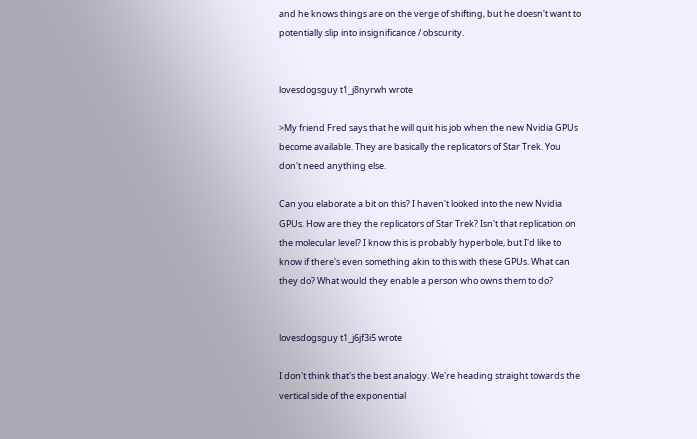and he knows things are on the verge of shifting, but he doesn't want to potentially slip into insignificance / obscurity.


lovesdogsguy t1_j8nyrwh wrote

>My friend Fred says that he will quit his job when the new Nvidia GPUs become available. They are basically the replicators of Star Trek. You don't need anything else.

Can you elaborate a bit on this? I haven't looked into the new Nvidia GPUs. How are they the replicators of Star Trek? Isn't that replication on the molecular level? I know this is probably hyperbole, but I'd like to know if there's even something akin to this with these GPUs. What can they do? What would they enable a person who owns them to do?


lovesdogsguy t1_j6jf3i5 wrote

I don't think that's the best analogy. We're heading straight towards the vertical side of the exponential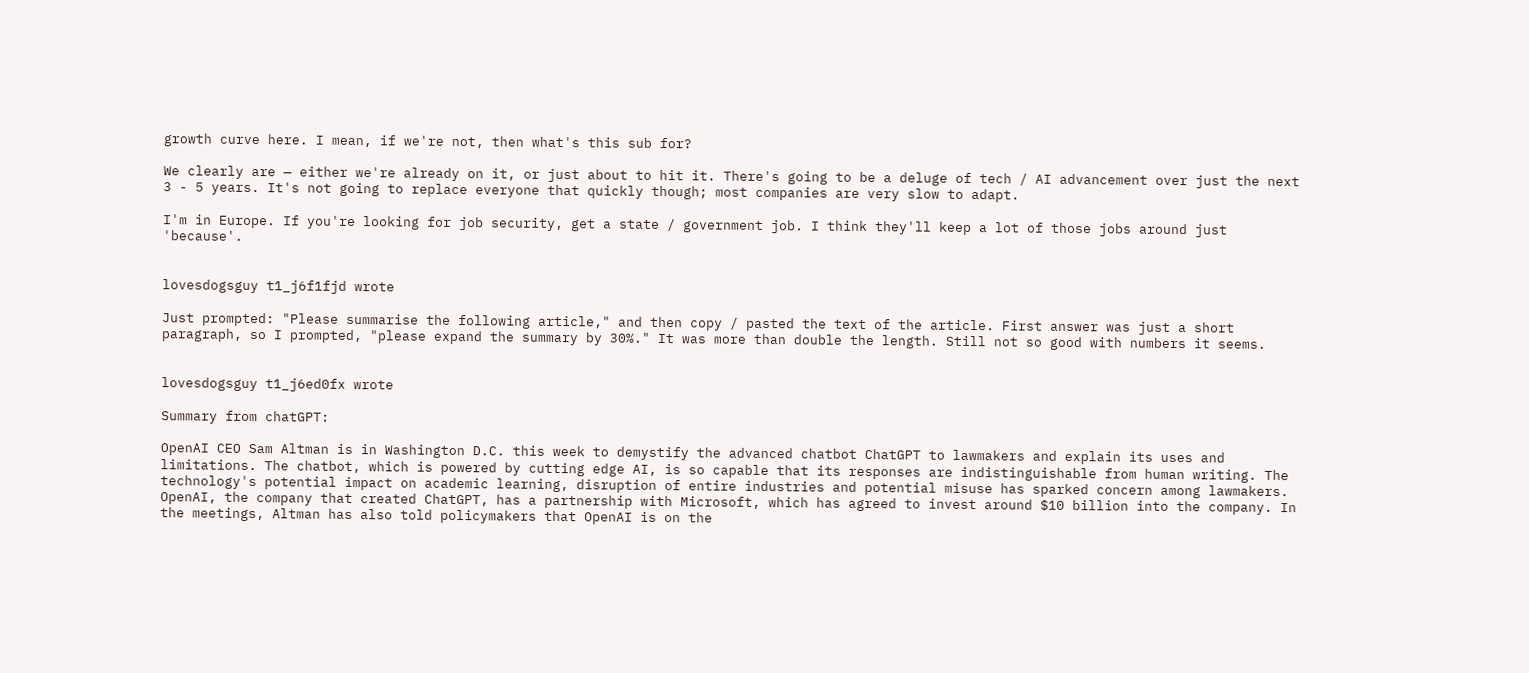growth curve here. I mean, if we're not, then what's this sub for?

We clearly are — either we're already on it, or just about to hit it. There's going to be a deluge of tech / AI advancement over just the next 3 - 5 years. It's not going to replace everyone that quickly though; most companies are very slow to adapt.

I'm in Europe. If you're looking for job security, get a state / government job. I think they'll keep a lot of those jobs around just 'because'.


lovesdogsguy t1_j6f1fjd wrote

Just prompted: "Please summarise the following article," and then copy / pasted the text of the article. First answer was just a short paragraph, so I prompted, "please expand the summary by 30%." It was more than double the length. Still not so good with numbers it seems.


lovesdogsguy t1_j6ed0fx wrote

Summary from chatGPT:

OpenAI CEO Sam Altman is in Washington D.C. this week to demystify the advanced chatbot ChatGPT to lawmakers and explain its uses and limitations. The chatbot, which is powered by cutting edge AI, is so capable that its responses are indistinguishable from human writing. The technology's potential impact on academic learning, disruption of entire industries and potential misuse has sparked concern among lawmakers. OpenAI, the company that created ChatGPT, has a partnership with Microsoft, which has agreed to invest around $10 billion into the company. In the meetings, Altman has also told policymakers that OpenAI is on the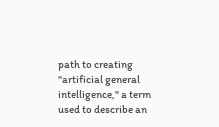path to creating "artificial general intelligence," a term used to describe an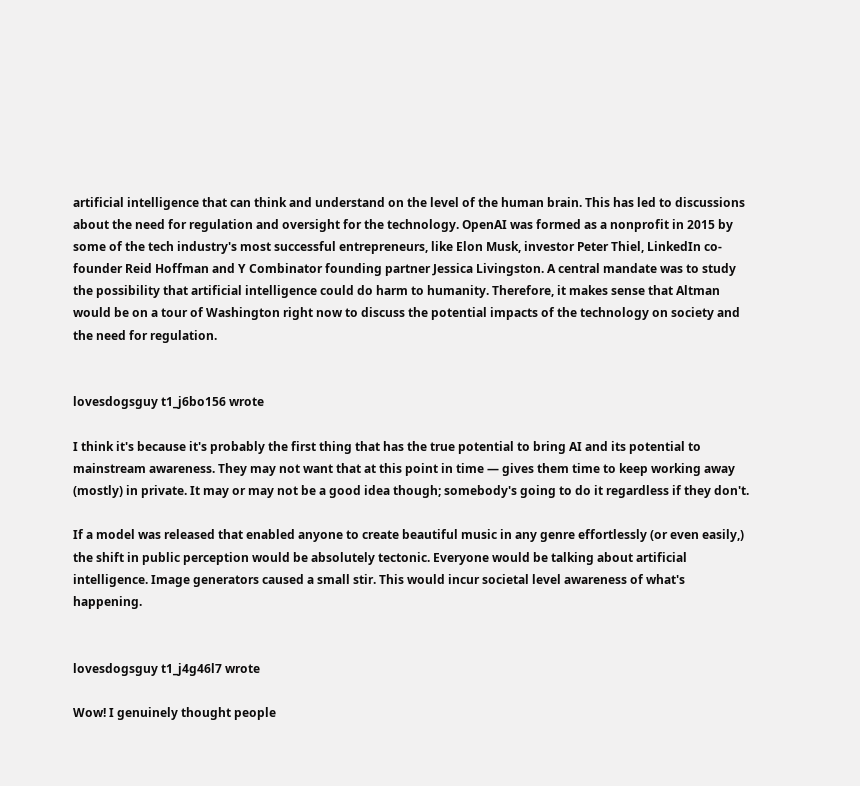artificial intelligence that can think and understand on the level of the human brain. This has led to discussions about the need for regulation and oversight for the technology. OpenAI was formed as a nonprofit in 2015 by some of the tech industry's most successful entrepreneurs, like Elon Musk, investor Peter Thiel, LinkedIn co-founder Reid Hoffman and Y Combinator founding partner Jessica Livingston. A central mandate was to study the possibility that artificial intelligence could do harm to humanity. Therefore, it makes sense that Altman would be on a tour of Washington right now to discuss the potential impacts of the technology on society and the need for regulation.


lovesdogsguy t1_j6bo156 wrote

I think it's because it's probably the first thing that has the true potential to bring AI and its potential to mainstream awareness. They may not want that at this point in time — gives them time to keep working away (mostly) in private. It may or may not be a good idea though; somebody's going to do it regardless if they don't.

If a model was released that enabled anyone to create beautiful music in any genre effortlessly (or even easily,) the shift in public perception would be absolutely tectonic. Everyone would be talking about artificial intelligence. Image generators caused a small stir. This would incur societal level awareness of what's happening.


lovesdogsguy t1_j4g46l7 wrote

Wow! I genuinely thought people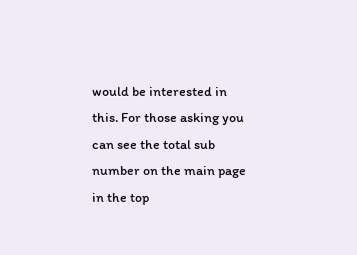would be interested in this. For those asking you can see the total sub number on the main page in the top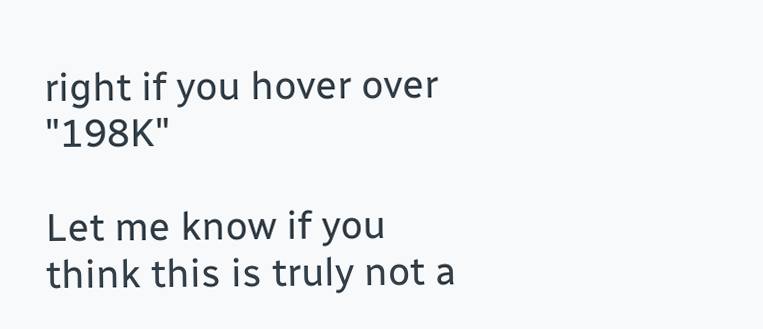right if you hover over "198K"

Let me know if you think this is truly not a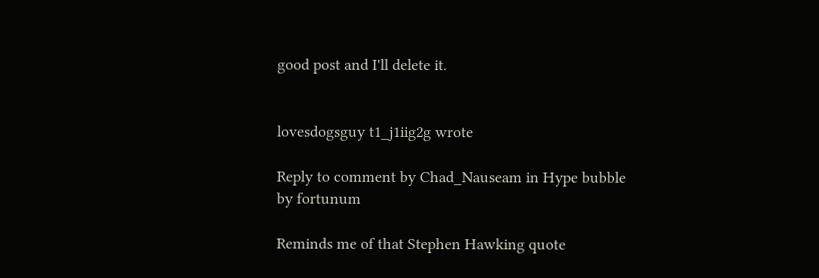good post and I'll delete it.


lovesdogsguy t1_j1iig2g wrote

Reply to comment by Chad_Nauseam in Hype bubble by fortunum

Reminds me of that Stephen Hawking quote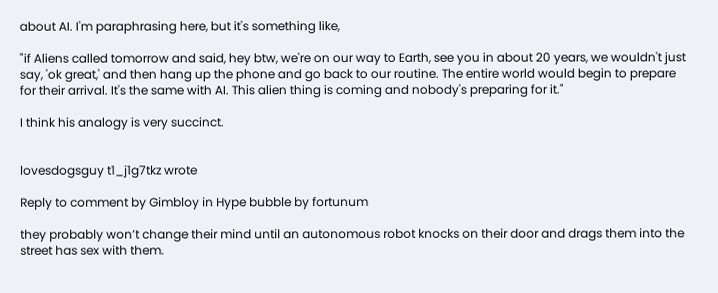about AI. I'm paraphrasing here, but it's something like,

"if Aliens called tomorrow and said, hey btw, we're on our way to Earth, see you in about 20 years, we wouldn't just say, 'ok great,' and then hang up the phone and go back to our routine. The entire world would begin to prepare for their arrival. It's the same with AI. This alien thing is coming and nobody's preparing for it."

I think his analogy is very succinct.


lovesdogsguy t1_j1g7tkz wrote

Reply to comment by Gimbloy in Hype bubble by fortunum

they probably won’t change their mind until an autonomous robot knocks on their door and drags them into the street has sex with them.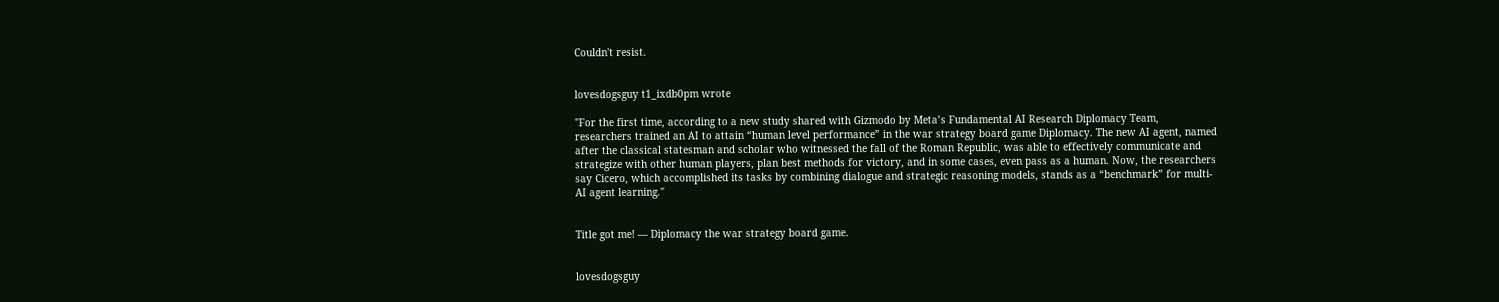Couldn't resist.


lovesdogsguy t1_ixdb0pm wrote

"For the first time, according to a new study shared with Gizmodo by Meta’s Fundamental AI Research Diplomacy Team, researchers trained an AI to attain “human level performance” in the war strategy board game Diplomacy. The new AI agent, named after the classical statesman and scholar who witnessed the fall of the Roman Republic, was able to effectively communicate and strategize with other human players, plan best methods for victory, and in some cases, even pass as a human. Now, the researchers say Cicero, which accomplished its tasks by combining dialogue and strategic reasoning models, stands as a “benchmark” for multi-AI agent learning."


Title got me! — Diplomacy the war strategy board game.


lovesdogsguy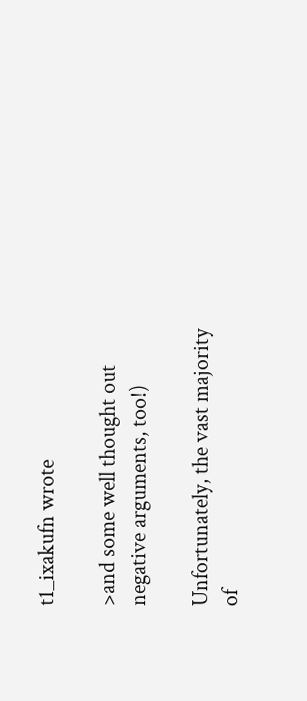t1_ixakufn wrote

>and some well thought out negative arguments, too!)

Unfortunately, the vast majority of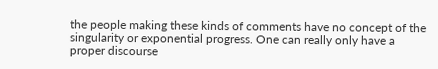the people making these kinds of comments have no concept of the singularity or exponential progress. One can really only have a proper discourse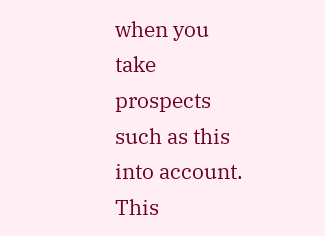when you take prospects such as this into account. This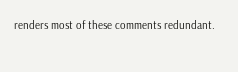renders most of these comments redundant.